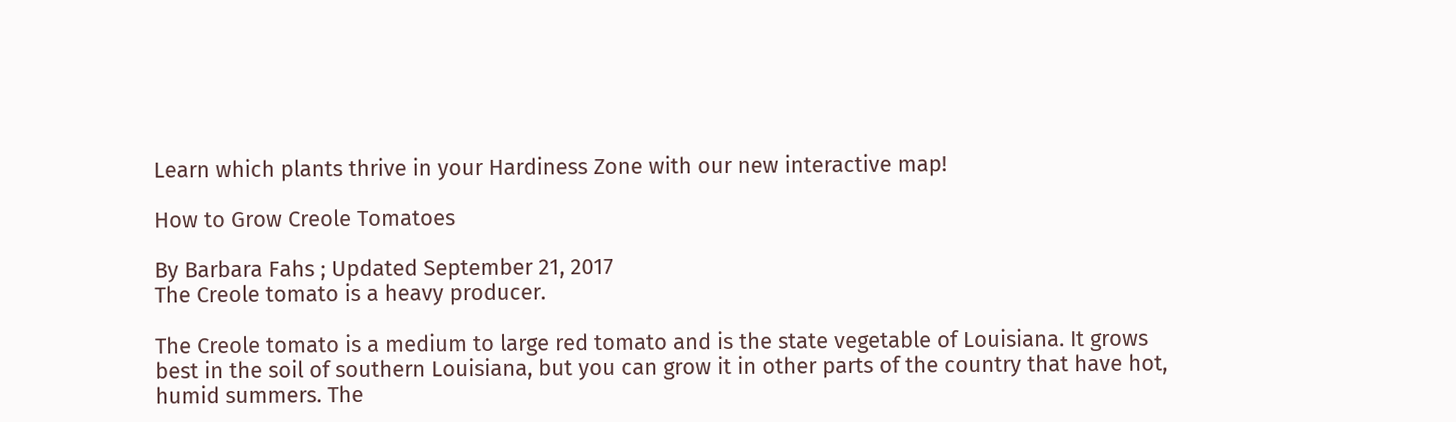Learn which plants thrive in your Hardiness Zone with our new interactive map!

How to Grow Creole Tomatoes

By Barbara Fahs ; Updated September 21, 2017
The Creole tomato is a heavy producer.

The Creole tomato is a medium to large red tomato and is the state vegetable of Louisiana. It grows best in the soil of southern Louisiana, but you can grow it in other parts of the country that have hot, humid summers. The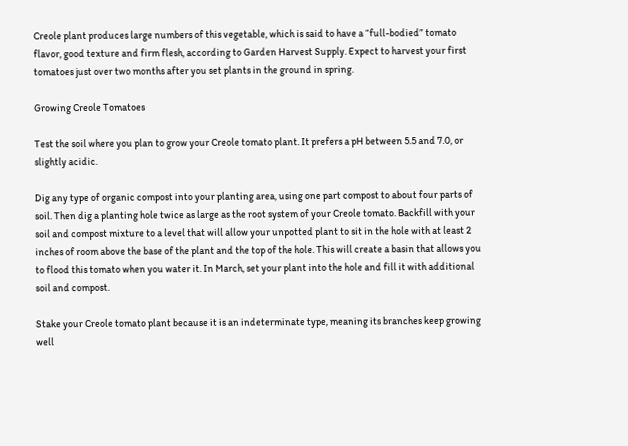Creole plant produces large numbers of this vegetable, which is said to have a “full-bodied” tomato flavor, good texture and firm flesh, according to Garden Harvest Supply. Expect to harvest your first tomatoes just over two months after you set plants in the ground in spring.

Growing Creole Tomatoes

Test the soil where you plan to grow your Creole tomato plant. It prefers a pH between 5.5 and 7.0, or slightly acidic.

Dig any type of organic compost into your planting area, using one part compost to about four parts of soil. Then dig a planting hole twice as large as the root system of your Creole tomato. Backfill with your soil and compost mixture to a level that will allow your unpotted plant to sit in the hole with at least 2 inches of room above the base of the plant and the top of the hole. This will create a basin that allows you to flood this tomato when you water it. In March, set your plant into the hole and fill it with additional soil and compost.

Stake your Creole tomato plant because it is an indeterminate type, meaning its branches keep growing well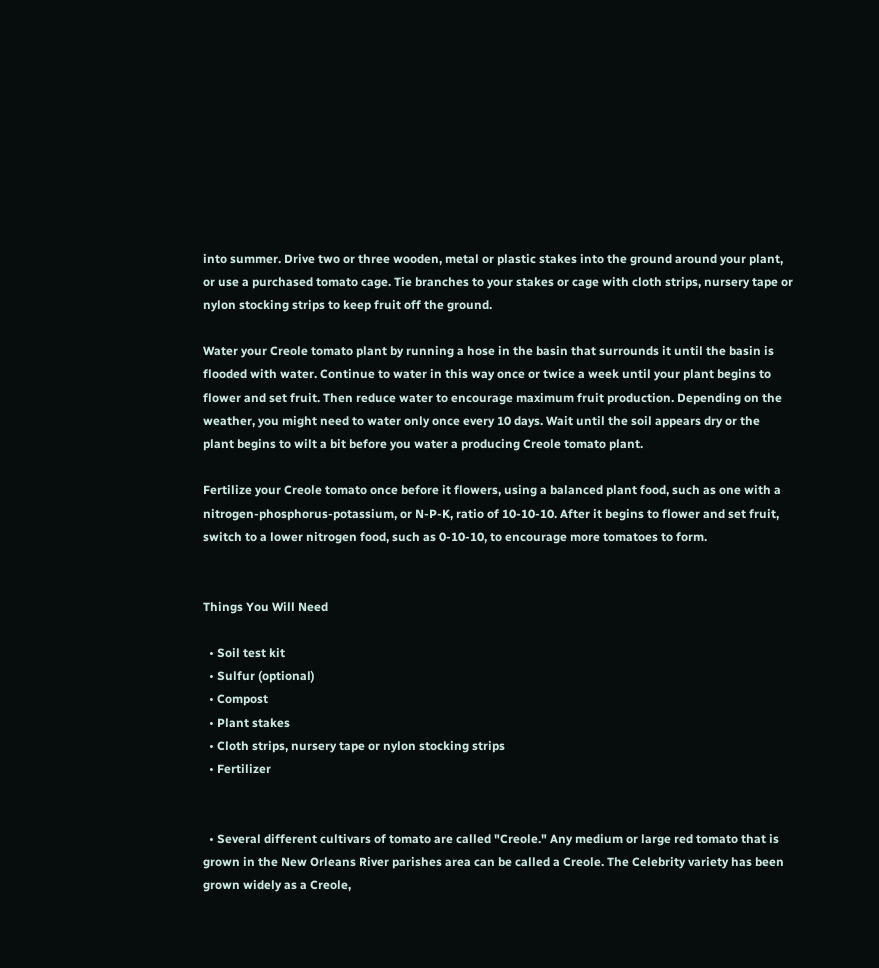into summer. Drive two or three wooden, metal or plastic stakes into the ground around your plant, or use a purchased tomato cage. Tie branches to your stakes or cage with cloth strips, nursery tape or nylon stocking strips to keep fruit off the ground.

Water your Creole tomato plant by running a hose in the basin that surrounds it until the basin is flooded with water. Continue to water in this way once or twice a week until your plant begins to flower and set fruit. Then reduce water to encourage maximum fruit production. Depending on the weather, you might need to water only once every 10 days. Wait until the soil appears dry or the plant begins to wilt a bit before you water a producing Creole tomato plant.

Fertilize your Creole tomato once before it flowers, using a balanced plant food, such as one with a nitrogen-phosphorus-potassium, or N-P-K, ratio of 10-10-10. After it begins to flower and set fruit, switch to a lower nitrogen food, such as 0-10-10, to encourage more tomatoes to form.


Things You Will Need

  • Soil test kit
  • Sulfur (optional)
  • Compost
  • Plant stakes
  • Cloth strips, nursery tape or nylon stocking strips
  • Fertilizer


  • Several different cultivars of tomato are called "Creole." Any medium or large red tomato that is grown in the New Orleans River parishes area can be called a Creole. The Celebrity variety has been grown widely as a Creole,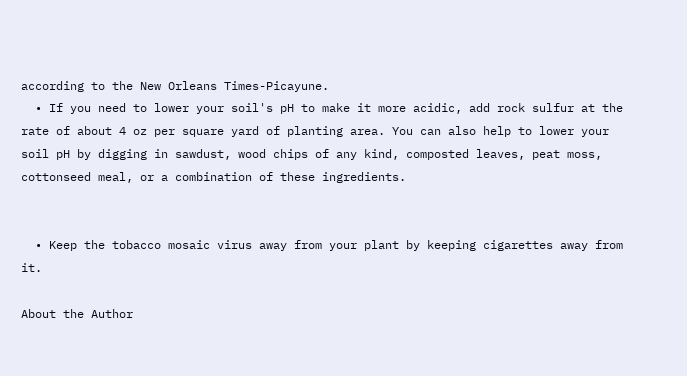according to the New Orleans Times-Picayune.
  • If you need to lower your soil's pH to make it more acidic, add rock sulfur at the rate of about 4 oz per square yard of planting area. You can also help to lower your soil pH by digging in sawdust, wood chips of any kind, composted leaves, peat moss, cottonseed meal, or a combination of these ingredients.


  • Keep the tobacco mosaic virus away from your plant by keeping cigarettes away from it.

About the Author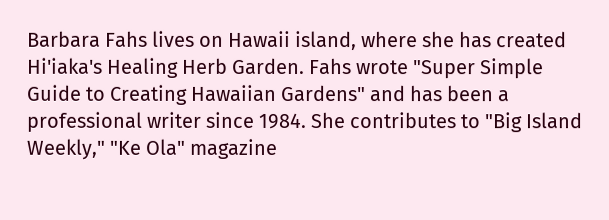Barbara Fahs lives on Hawaii island, where she has created Hi'iaka's Healing Herb Garden. Fahs wrote "Super Simple Guide to Creating Hawaiian Gardens" and has been a professional writer since 1984. She contributes to "Big Island Weekly," "Ke Ola" magazine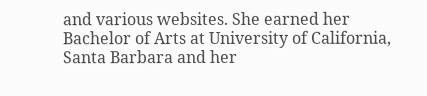and various websites. She earned her Bachelor of Arts at University of California, Santa Barbara and her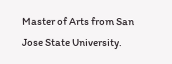Master of Arts from San Jose State University.